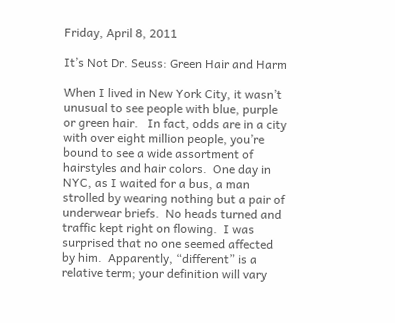Friday, April 8, 2011

It’s Not Dr. Seuss: Green Hair and Harm

When I lived in New York City, it wasn’t unusual to see people with blue, purple or green hair.   In fact, odds are in a city with over eight million people, you’re bound to see a wide assortment of hairstyles and hair colors.  One day in NYC, as I waited for a bus, a man strolled by wearing nothing but a pair of underwear briefs.  No heads turned and traffic kept right on flowing.  I was surprised that no one seemed affected by him.  Apparently, “different” is a relative term; your definition will vary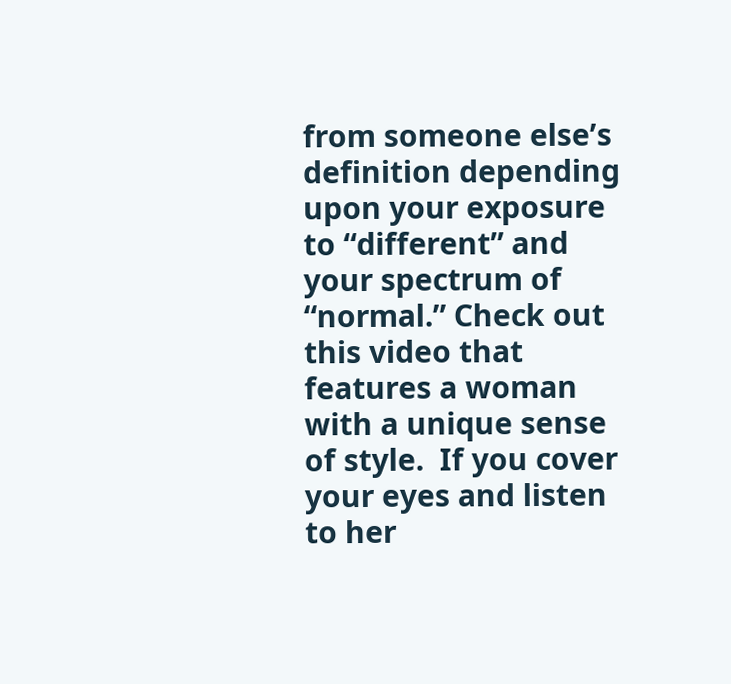from someone else’s definition depending upon your exposure to “different” and your spectrum of “normal.” Check out this video that features a woman with a unique sense of style.  If you cover your eyes and listen to her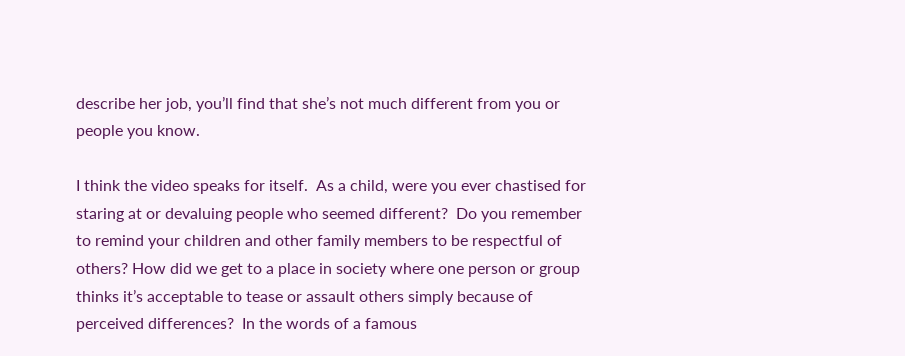describe her job, you’ll find that she’s not much different from you or people you know.

I think the video speaks for itself.  As a child, were you ever chastised for staring at or devaluing people who seemed different?  Do you remember to remind your children and other family members to be respectful of others? How did we get to a place in society where one person or group thinks it’s acceptable to tease or assault others simply because of perceived differences?  In the words of a famous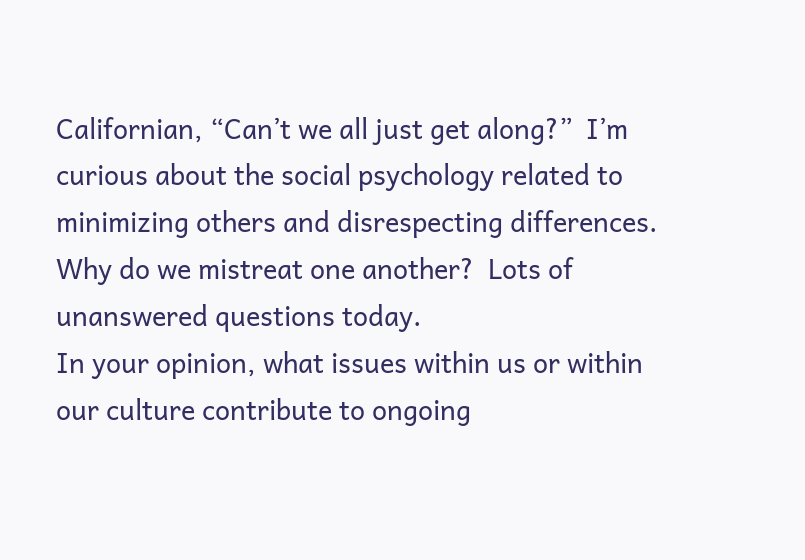Californian, “Can’t we all just get along?”  I’m curious about the social psychology related to minimizing others and disrespecting differences.  Why do we mistreat one another?  Lots of unanswered questions today.
In your opinion, what issues within us or within our culture contribute to ongoing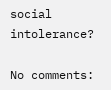social intolerance?

No comments: